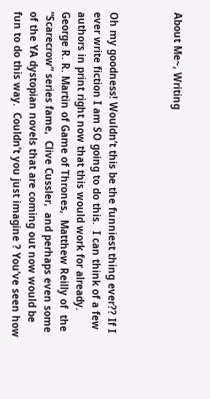About Me~, Writing



Oh my goodness! Wouldn’t this be the funniest thing ever?? If I ever write fiction I am SO going to do this.  I can think of a few authors in print right now that this would work for already.  George R. R. Martin of Game of Thrones,  Matthew Reilly of  the “Scarecrow” series fame,  Clive Cussler,  and perhaps even some of the YA dystopian novels that are coming out now would be fun to do this way.  Couldn’t you just imagine ? You’ve seen how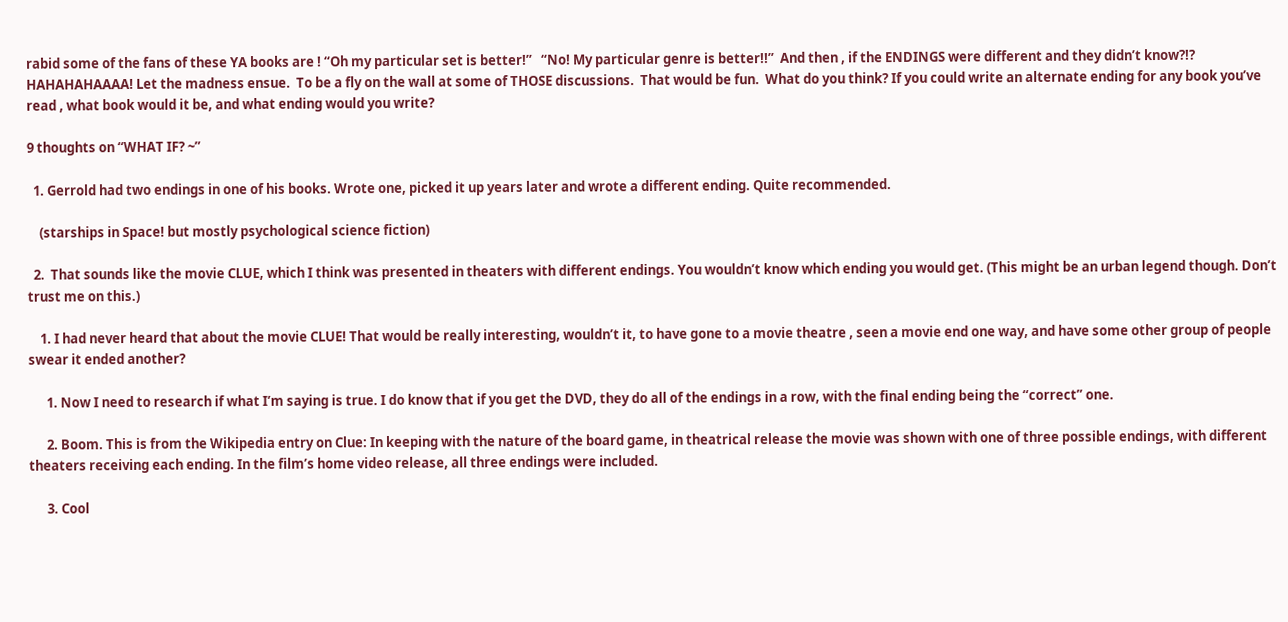rabid some of the fans of these YA books are ! “Oh my particular set is better!”   “No! My particular genre is better!!”  And then , if the ENDINGS were different and they didn’t know?!? HAHAHAHAAAA! Let the madness ensue.  To be a fly on the wall at some of THOSE discussions.  That would be fun.  What do you think? If you could write an alternate ending for any book you’ve read , what book would it be, and what ending would you write?

9 thoughts on “WHAT IF? ~”

  1. Gerrold had two endings in one of his books. Wrote one, picked it up years later and wrote a different ending. Quite recommended.

    (starships in Space! but mostly psychological science fiction)

  2.  That sounds like the movie CLUE, which I think was presented in theaters with different endings. You wouldn’t know which ending you would get. (This might be an urban legend though. Don’t trust me on this.)

    1. I had never heard that about the movie CLUE! That would be really interesting, wouldn’t it, to have gone to a movie theatre , seen a movie end one way, and have some other group of people swear it ended another?

      1. Now I need to research if what I’m saying is true. I do know that if you get the DVD, they do all of the endings in a row, with the final ending being the “correct” one.

      2. Boom. This is from the Wikipedia entry on Clue: In keeping with the nature of the board game, in theatrical release the movie was shown with one of three possible endings, with different theaters receiving each ending. In the film’s home video release, all three endings were included.

      3. Cool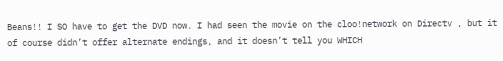Beans!! I SO have to get the DVD now. I had seen the movie on the cloo!network on Directv , but it of course didn’t offer alternate endings, and it doesn’t tell you WHICH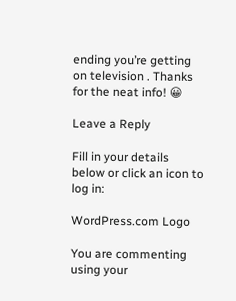ending you’re getting on television . Thanks for the neat info! 😀

Leave a Reply

Fill in your details below or click an icon to log in:

WordPress.com Logo

You are commenting using your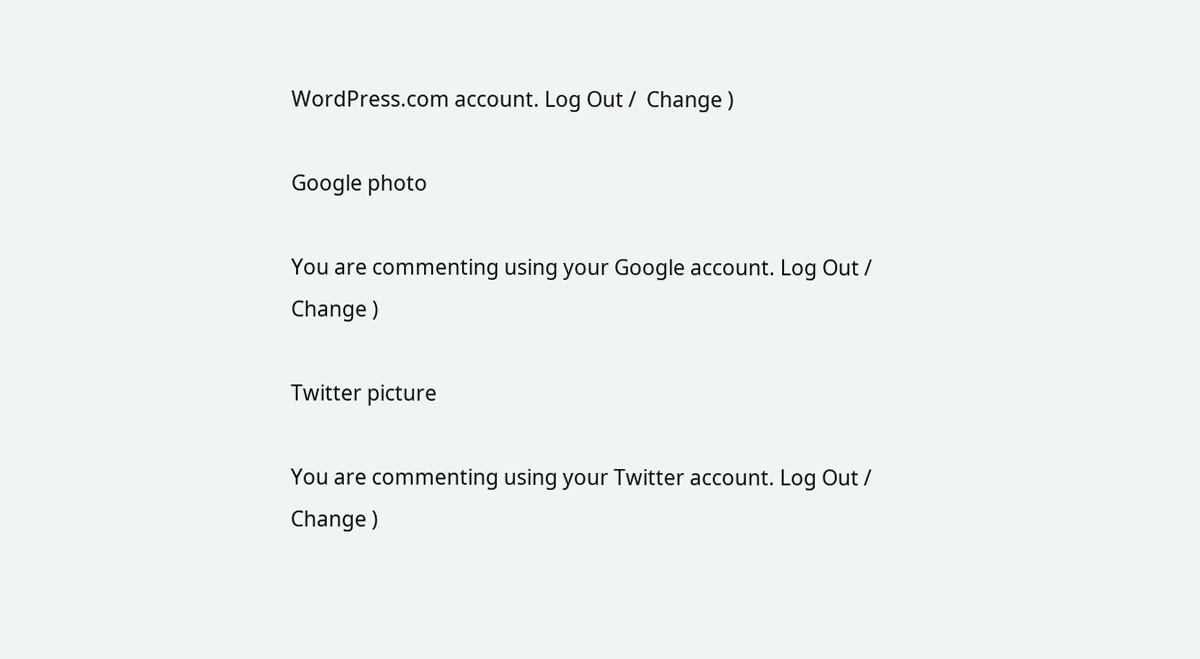WordPress.com account. Log Out /  Change )

Google photo

You are commenting using your Google account. Log Out /  Change )

Twitter picture

You are commenting using your Twitter account. Log Out /  Change )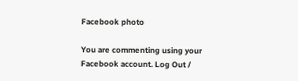Facebook photo

You are commenting using your Facebook account. Log Out /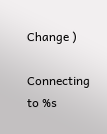Change )

Connecting to %s